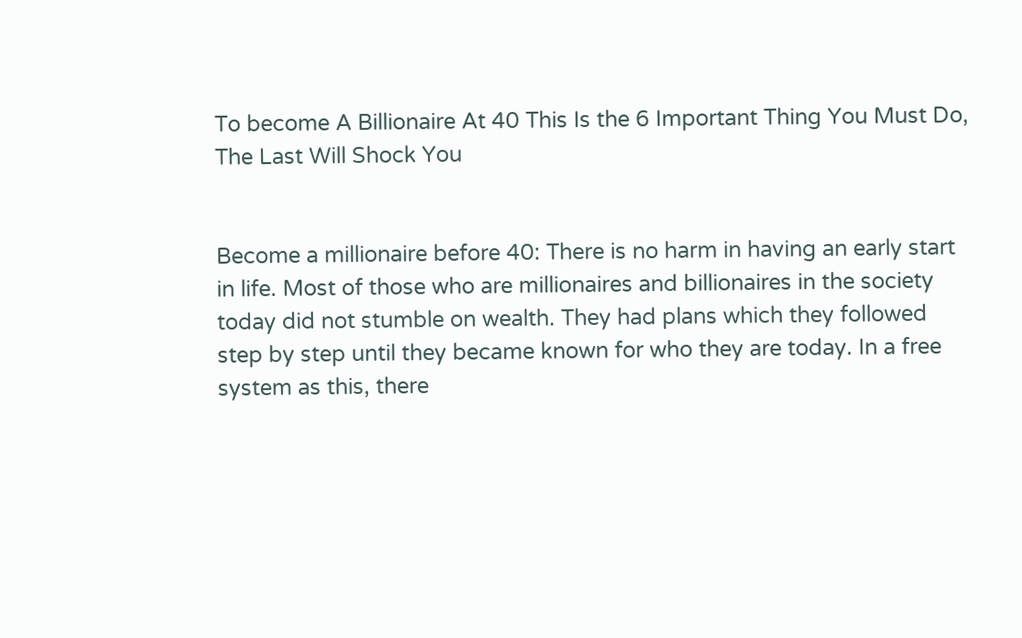To become A Billionaire At 40 This Is the 6 Important Thing You Must Do, The Last Will Shock You


Become a millionaire before 40: There is no harm in having an early start in life. Most of those who are millionaires and billionaires in the society today did not stumble on wealth. They had plans which they followed step by step until they became known for who they are today. In a free system as this, there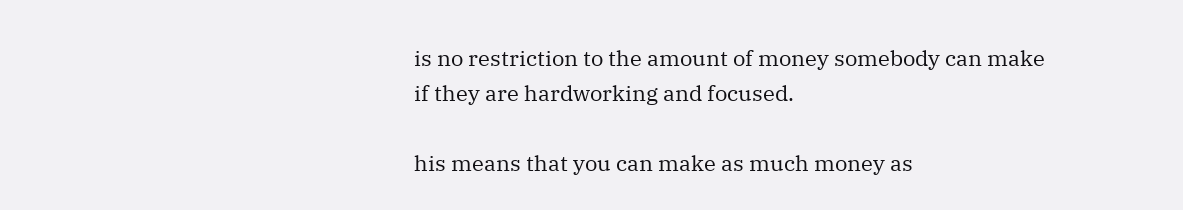is no restriction to the amount of money somebody can make if they are hardworking and focused.

his means that you can make as much money as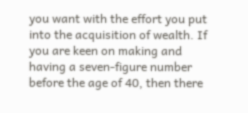you want with the effort you put into the acquisition of wealth. If you are keen on making and having a seven-figure number before the age of 40, then there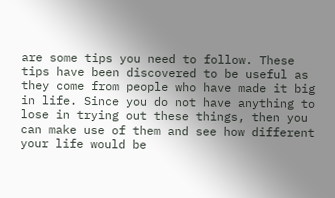are some tips you need to follow. These tips have been discovered to be useful as they come from people who have made it big in life. Since you do not have anything to lose in trying out these things, then you can make use of them and see how different your life would be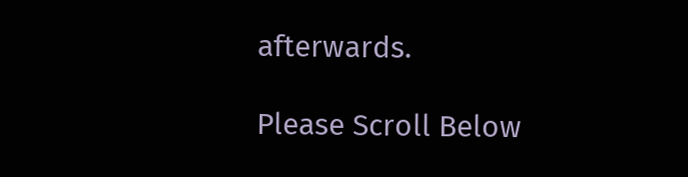afterwards.

Please Scroll Below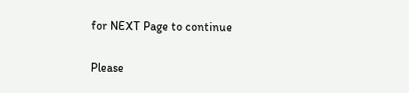for NEXT Page to continue


Please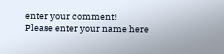enter your comment!
Please enter your name here